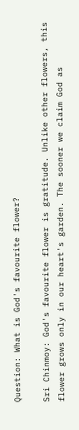Question: What is God's favourite flower?

Sri Chinmoy: God's favourite flower is gratitude. Unlike other flowers, this flower grows only in our heart's garden. The sooner we claim God as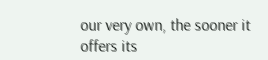our very own, the sooner it offers its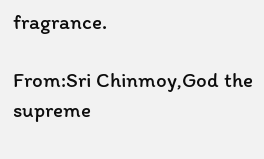fragrance.

From:Sri Chinmoy,God the supreme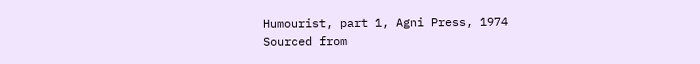Humourist, part 1, Agni Press, 1974
Sourced from